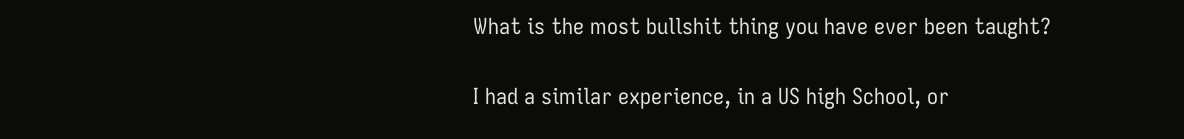What is the most bullshit thing you have ever been taught?

I had a similar experience, in a US high School, or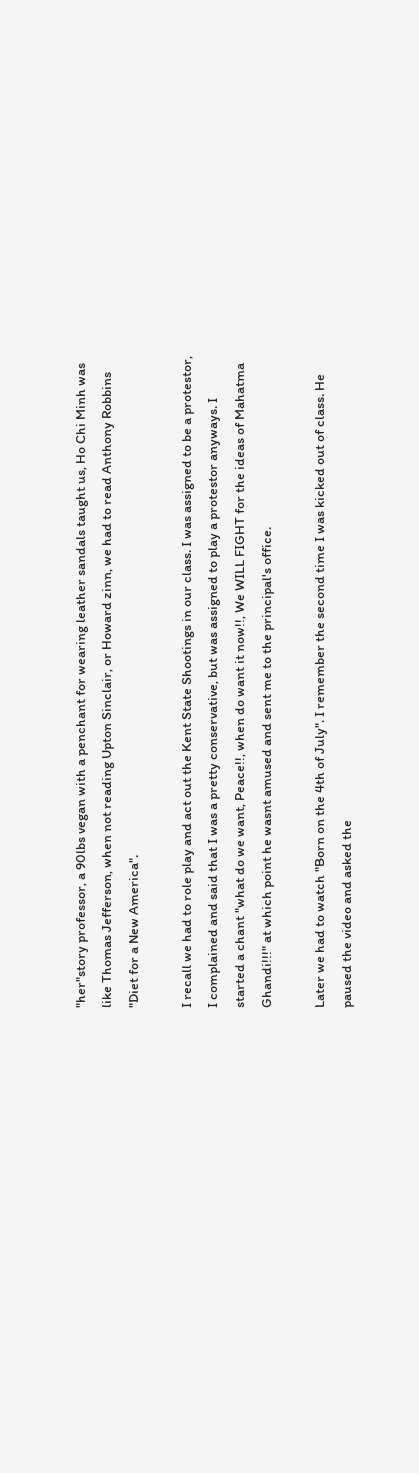"her"story professor, a 90lbs vegan with a penchant for wearing leather sandals taught us, Ho Chi Minh was like Thomas Jefferson, when not reading Upton Sinclair, or Howard zinn, we had to read Anthony Robbins "Diet for a New America".

I recall we had to role play and act out the Kent State Shootings in our class. I was assigned to be a protestor, I complained and said that I was a pretty conservative, but was assigned to play a protestor anyways. I started a chant "what do we want, Peace!!, when do want it now!!, We WILL FIGHT for the ideas of Mahatma Ghandi!!!" at which point he wasnt amused and sent me to the principal's office.

Later we had to watch "Born on the 4th of July". I remember the second time I was kicked out of class. He paused the video and asked the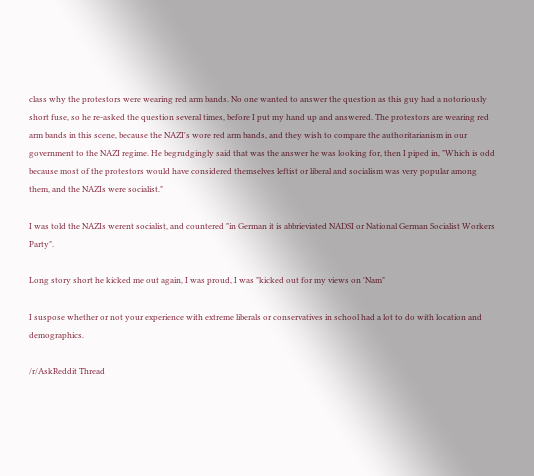class why the protestors were wearing red arm bands. No one wanted to answer the question as this guy had a notoriously short fuse, so he re-asked the question several times, before I put my hand up and answered. The protestors are wearing red arm bands in this scene, because the NAZI's wore red arm bands, and they wish to compare the authoritarianism in our government to the NAZI regime. He begrudgingly said that was the answer he was looking for, then I piped in, "Which is odd because most of the protestors would have considered themselves leftist or liberal and socialism was very popular among them, and the NAZIs were socialist."

I was told the NAZIs werent socialist, and countered "in German it is abbrieviated NADSI or National German Socialist Workers Party".

Long story short he kicked me out again, I was proud, I was "kicked out for my views on 'Nam"

I suspose whether or not your experience with extreme liberals or conservatives in school had a lot to do with location and demographics.

/r/AskReddit Thread